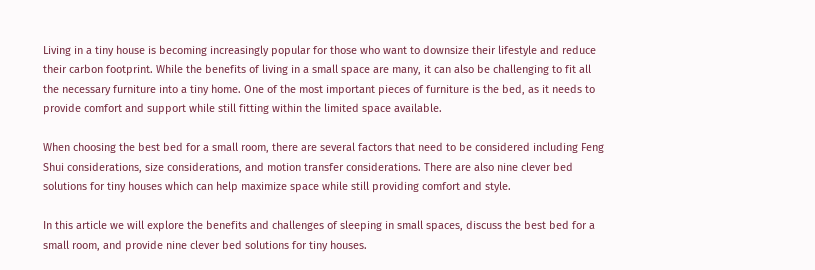Living in a tiny house is becoming increasingly popular for those who want to downsize their lifestyle and reduce their carbon footprint. While the benefits of living in a small space are many, it can also be challenging to fit all the necessary furniture into a tiny home. One of the most important pieces of furniture is the bed, as it needs to provide comfort and support while still fitting within the limited space available.

When choosing the best bed for a small room, there are several factors that need to be considered including Feng Shui considerations, size considerations, and motion transfer considerations. There are also nine clever bed solutions for tiny houses which can help maximize space while still providing comfort and style.

In this article we will explore the benefits and challenges of sleeping in small spaces, discuss the best bed for a small room, and provide nine clever bed solutions for tiny houses.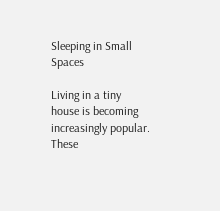Sleeping in Small Spaces

Living in a tiny house is becoming increasingly popular. These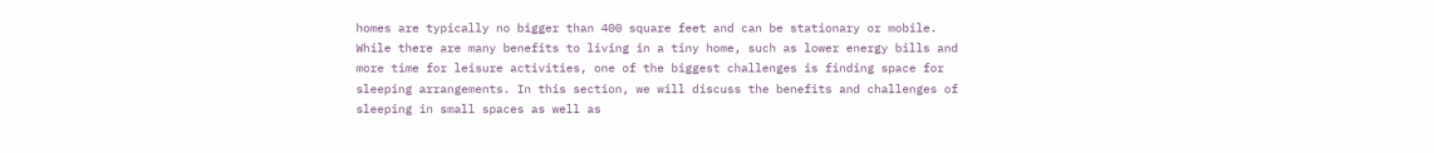homes are typically no bigger than 400 square feet and can be stationary or mobile. While there are many benefits to living in a tiny home, such as lower energy bills and more time for leisure activities, one of the biggest challenges is finding space for sleeping arrangements. In this section, we will discuss the benefits and challenges of sleeping in small spaces as well as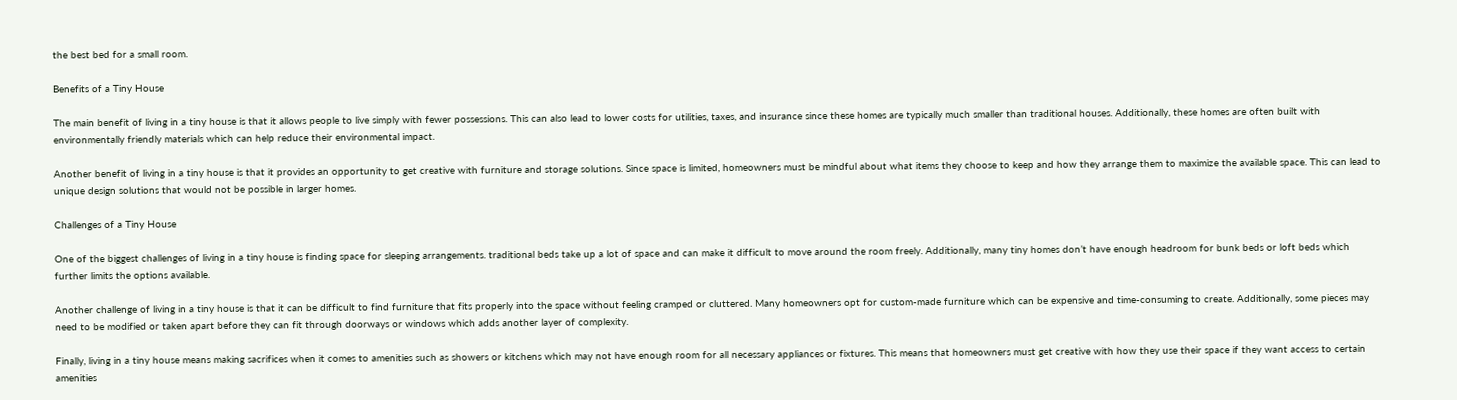the best bed for a small room.

Benefits of a Tiny House

The main benefit of living in a tiny house is that it allows people to live simply with fewer possessions. This can also lead to lower costs for utilities, taxes, and insurance since these homes are typically much smaller than traditional houses. Additionally, these homes are often built with environmentally friendly materials which can help reduce their environmental impact.

Another benefit of living in a tiny house is that it provides an opportunity to get creative with furniture and storage solutions. Since space is limited, homeowners must be mindful about what items they choose to keep and how they arrange them to maximize the available space. This can lead to unique design solutions that would not be possible in larger homes.

Challenges of a Tiny House

One of the biggest challenges of living in a tiny house is finding space for sleeping arrangements. traditional beds take up a lot of space and can make it difficult to move around the room freely. Additionally, many tiny homes don’t have enough headroom for bunk beds or loft beds which further limits the options available.

Another challenge of living in a tiny house is that it can be difficult to find furniture that fits properly into the space without feeling cramped or cluttered. Many homeowners opt for custom-made furniture which can be expensive and time-consuming to create. Additionally, some pieces may need to be modified or taken apart before they can fit through doorways or windows which adds another layer of complexity.

Finally, living in a tiny house means making sacrifices when it comes to amenities such as showers or kitchens which may not have enough room for all necessary appliances or fixtures. This means that homeowners must get creative with how they use their space if they want access to certain amenities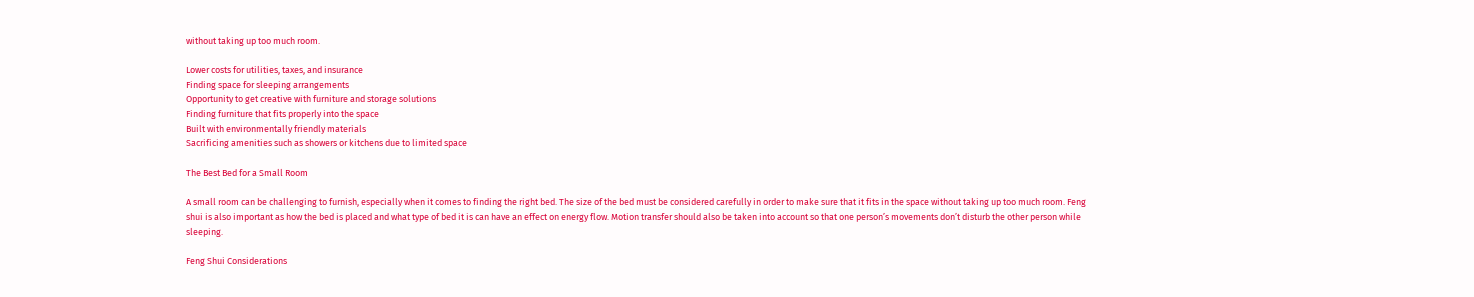without taking up too much room.

Lower costs for utilities, taxes, and insurance
Finding space for sleeping arrangements
Opportunity to get creative with furniture and storage solutions
Finding furniture that fits properly into the space
Built with environmentally friendly materials
Sacrificing amenities such as showers or kitchens due to limited space

The Best Bed for a Small Room

A small room can be challenging to furnish, especially when it comes to finding the right bed. The size of the bed must be considered carefully in order to make sure that it fits in the space without taking up too much room. Feng shui is also important as how the bed is placed and what type of bed it is can have an effect on energy flow. Motion transfer should also be taken into account so that one person’s movements don’t disturb the other person while sleeping.

Feng Shui Considerations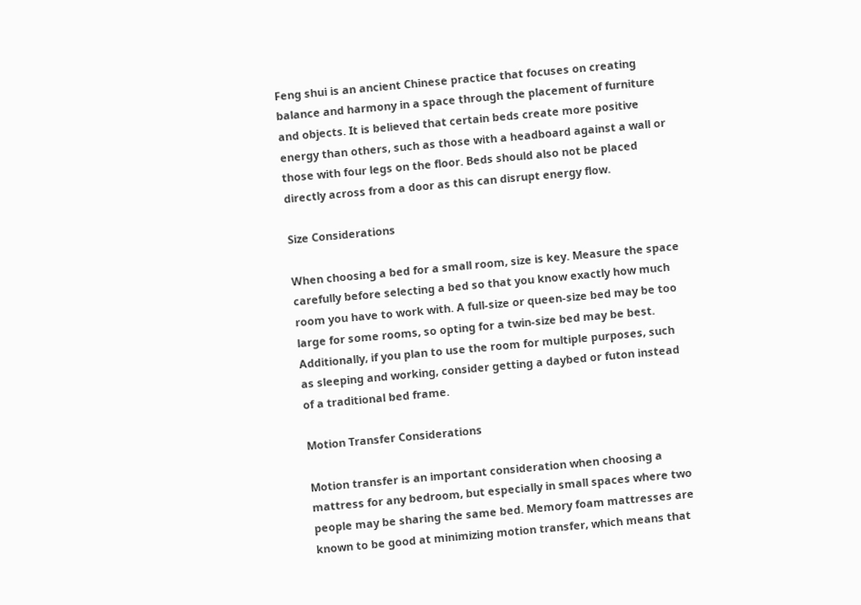Feng shui is an ancient Chinese practice that focuses on creating balance and harmony in a space through the placement of furniture and objects. It is believed that certain beds create more positive energy than others, such as those with a headboard against a wall or those with four legs on the floor. Beds should also not be placed directly across from a door as this can disrupt energy flow.

Size Considerations

When choosing a bed for a small room, size is key. Measure the space carefully before selecting a bed so that you know exactly how much room you have to work with. A full-size or queen-size bed may be too large for some rooms, so opting for a twin-size bed may be best. Additionally, if you plan to use the room for multiple purposes, such as sleeping and working, consider getting a daybed or futon instead of a traditional bed frame.

Motion Transfer Considerations

Motion transfer is an important consideration when choosing a mattress for any bedroom, but especially in small spaces where two people may be sharing the same bed. Memory foam mattresses are known to be good at minimizing motion transfer, which means that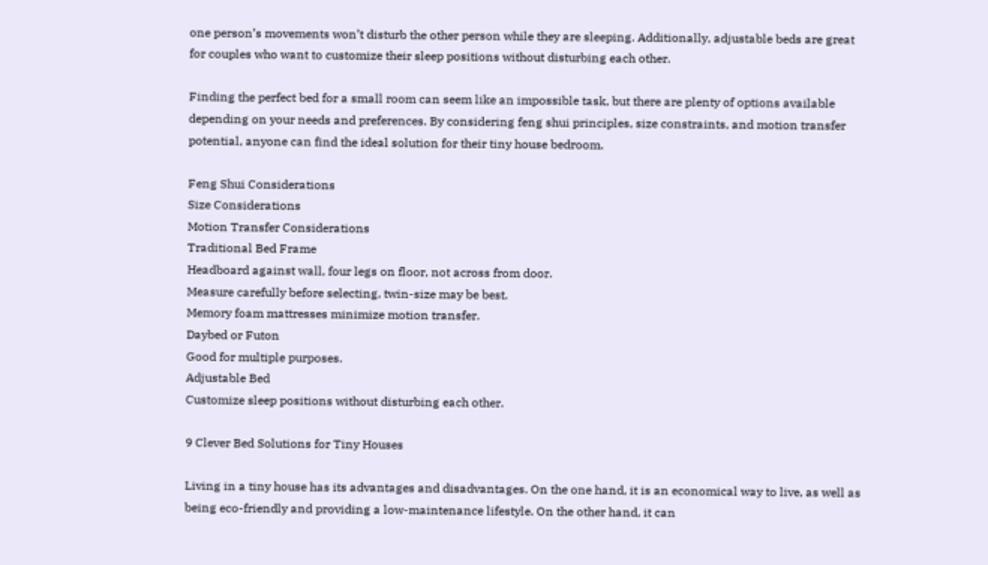one person’s movements won’t disturb the other person while they are sleeping. Additionally, adjustable beds are great for couples who want to customize their sleep positions without disturbing each other.

Finding the perfect bed for a small room can seem like an impossible task, but there are plenty of options available depending on your needs and preferences. By considering feng shui principles, size constraints, and motion transfer potential, anyone can find the ideal solution for their tiny house bedroom.

Feng Shui Considerations
Size Considerations
Motion Transfer Considerations
Traditional Bed Frame
Headboard against wall, four legs on floor, not across from door.
Measure carefully before selecting, twin-size may be best.
Memory foam mattresses minimize motion transfer.
Daybed or Futon
Good for multiple purposes.
Adjustable Bed
Customize sleep positions without disturbing each other.

9 Clever Bed Solutions for Tiny Houses

Living in a tiny house has its advantages and disadvantages. On the one hand, it is an economical way to live, as well as being eco-friendly and providing a low-maintenance lifestyle. On the other hand, it can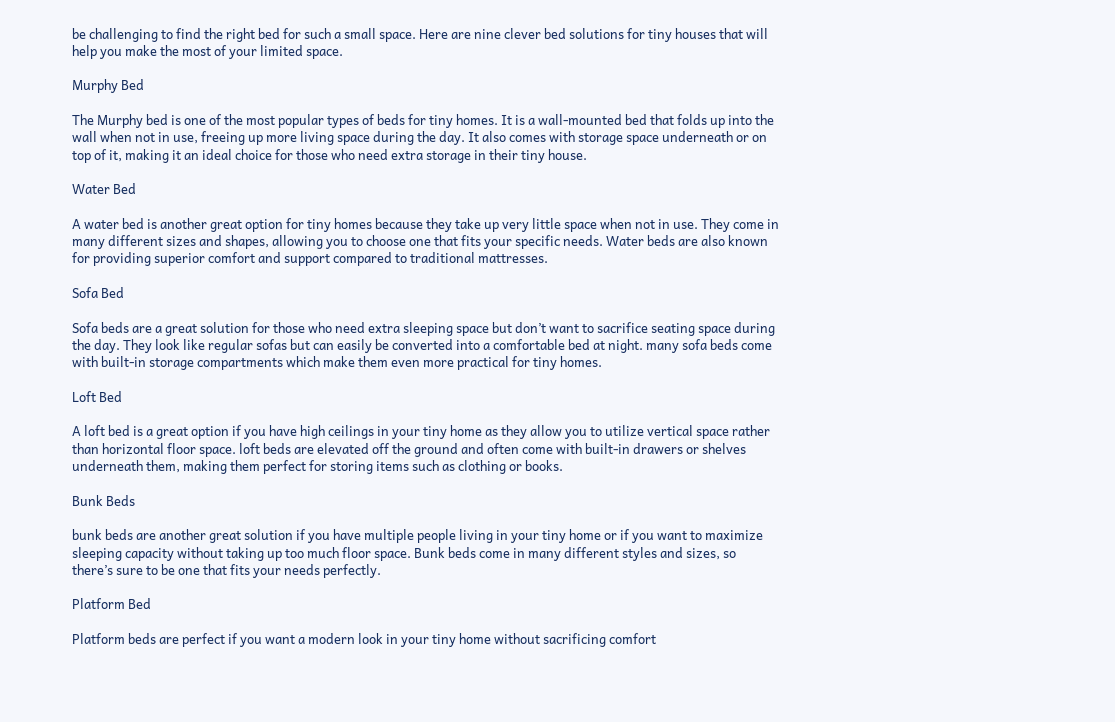be challenging to find the right bed for such a small space. Here are nine clever bed solutions for tiny houses that will help you make the most of your limited space.

Murphy Bed

The Murphy bed is one of the most popular types of beds for tiny homes. It is a wall-mounted bed that folds up into the wall when not in use, freeing up more living space during the day. It also comes with storage space underneath or on top of it, making it an ideal choice for those who need extra storage in their tiny house.

Water Bed

A water bed is another great option for tiny homes because they take up very little space when not in use. They come in many different sizes and shapes, allowing you to choose one that fits your specific needs. Water beds are also known for providing superior comfort and support compared to traditional mattresses.

Sofa Bed

Sofa beds are a great solution for those who need extra sleeping space but don’t want to sacrifice seating space during the day. They look like regular sofas but can easily be converted into a comfortable bed at night. many sofa beds come with built-in storage compartments which make them even more practical for tiny homes.

Loft Bed

A loft bed is a great option if you have high ceilings in your tiny home as they allow you to utilize vertical space rather than horizontal floor space. loft beds are elevated off the ground and often come with built-in drawers or shelves underneath them, making them perfect for storing items such as clothing or books.

Bunk Beds

bunk beds are another great solution if you have multiple people living in your tiny home or if you want to maximize sleeping capacity without taking up too much floor space. Bunk beds come in many different styles and sizes, so there’s sure to be one that fits your needs perfectly.

Platform Bed

Platform beds are perfect if you want a modern look in your tiny home without sacrificing comfort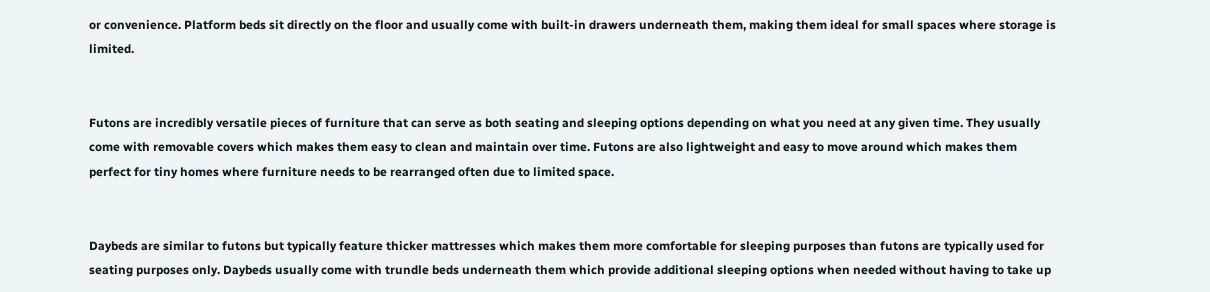or convenience. Platform beds sit directly on the floor and usually come with built-in drawers underneath them, making them ideal for small spaces where storage is limited.


Futons are incredibly versatile pieces of furniture that can serve as both seating and sleeping options depending on what you need at any given time. They usually come with removable covers which makes them easy to clean and maintain over time. Futons are also lightweight and easy to move around which makes them perfect for tiny homes where furniture needs to be rearranged often due to limited space.


Daybeds are similar to futons but typically feature thicker mattresses which makes them more comfortable for sleeping purposes than futons are typically used for seating purposes only. Daybeds usually come with trundle beds underneath them which provide additional sleeping options when needed without having to take up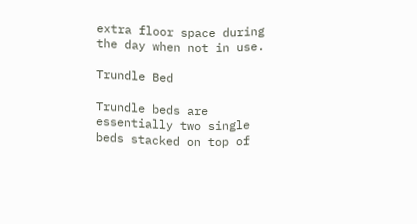extra floor space during the day when not in use.

Trundle Bed

Trundle beds are essentially two single beds stacked on top of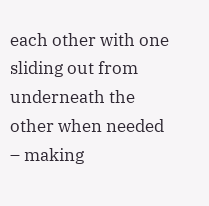each other with one sliding out from underneath the other when needed – making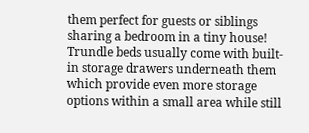them perfect for guests or siblings sharing a bedroom in a tiny house! Trundle beds usually come with built-in storage drawers underneath them which provide even more storage options within a small area while still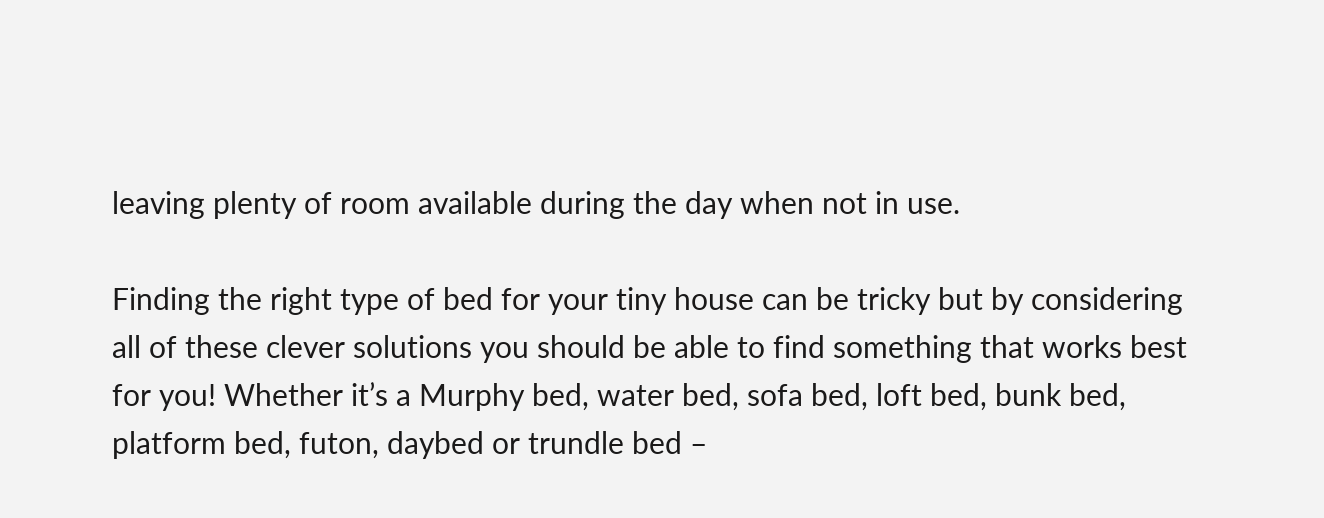leaving plenty of room available during the day when not in use.

Finding the right type of bed for your tiny house can be tricky but by considering all of these clever solutions you should be able to find something that works best for you! Whether it’s a Murphy bed, water bed, sofa bed, loft bed, bunk bed, platform bed, futon, daybed or trundle bed –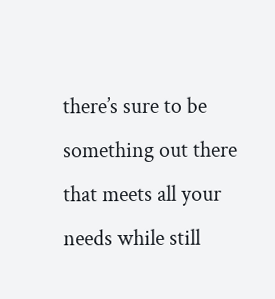there’s sure to be something out there that meets all your needs while still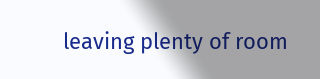leaving plenty of room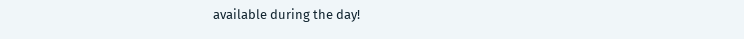available during the day!